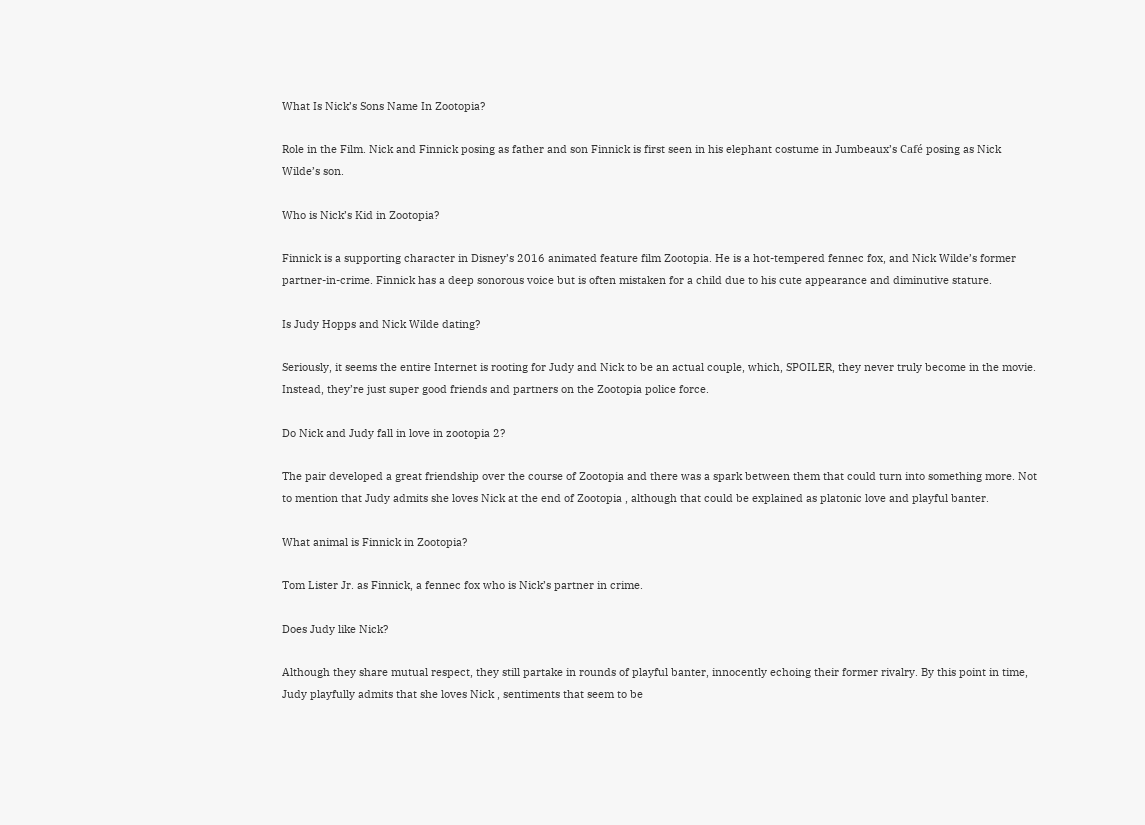What Is Nick’s Sons Name In Zootopia?

Role in the Film. Nick and Finnick posing as father and son Finnick is first seen in his elephant costume in Jumbeaux’s Café posing as Nick Wilde’s son.

Who is Nick’s Kid in Zootopia?

Finnick is a supporting character in Disney’s 2016 animated feature film Zootopia. He is a hot-tempered fennec fox, and Nick Wilde’s former partner-in-crime. Finnick has a deep sonorous voice but is often mistaken for a child due to his cute appearance and diminutive stature.

Is Judy Hopps and Nick Wilde dating?

Seriously, it seems the entire Internet is rooting for Judy and Nick to be an actual couple, which, SPOILER, they never truly become in the movie. Instead, they’re just super good friends and partners on the Zootopia police force.

Do Nick and Judy fall in love in zootopia 2?

The pair developed a great friendship over the course of Zootopia and there was a spark between them that could turn into something more. Not to mention that Judy admits she loves Nick at the end of Zootopia , although that could be explained as platonic love and playful banter.

What animal is Finnick in Zootopia?

Tom Lister Jr. as Finnick, a fennec fox who is Nick’s partner in crime.

Does Judy like Nick?

Although they share mutual respect, they still partake in rounds of playful banter, innocently echoing their former rivalry. By this point in time, Judy playfully admits that she loves Nick , sentiments that seem to be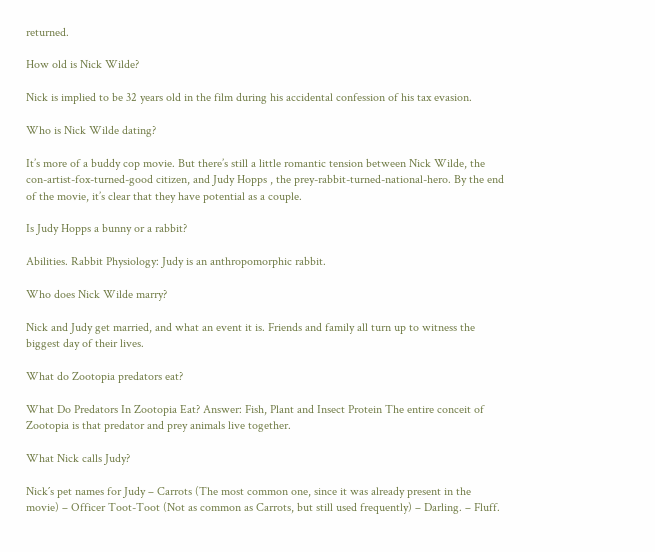returned.

How old is Nick Wilde?

Nick is implied to be 32 years old in the film during his accidental confession of his tax evasion.

Who is Nick Wilde dating?

It’s more of a buddy cop movie. But there’s still a little romantic tension between Nick Wilde, the con-artist-fox-turned-good citizen, and Judy Hopps , the prey-rabbit-turned-national-hero. By the end of the movie, it’s clear that they have potential as a couple.

Is Judy Hopps a bunny or a rabbit?

Abilities. Rabbit Physiology: Judy is an anthropomorphic rabbit.

Who does Nick Wilde marry?

Nick and Judy get married, and what an event it is. Friends and family all turn up to witness the biggest day of their lives.

What do Zootopia predators eat?

What Do Predators In Zootopia Eat? Answer: Fish, Plant and Insect Protein The entire conceit of Zootopia is that predator and prey animals live together.

What Nick calls Judy?

Nick´s pet names for Judy – Carrots (The most common one, since it was already present in the movie) – Officer Toot-Toot (Not as common as Carrots, but still used frequently) – Darling. – Fluff.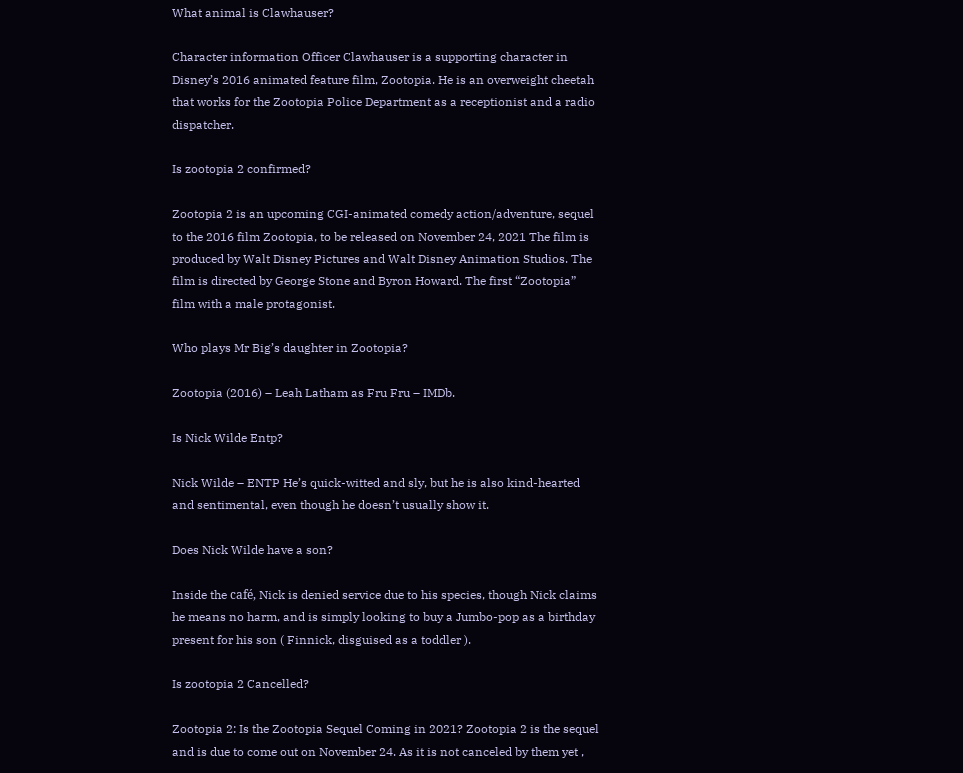What animal is Clawhauser?

Character information Officer Clawhauser is a supporting character in Disney’s 2016 animated feature film, Zootopia. He is an overweight cheetah that works for the Zootopia Police Department as a receptionist and a radio dispatcher.

Is zootopia 2 confirmed?

Zootopia 2 is an upcoming CGI-animated comedy action/adventure, sequel to the 2016 film Zootopia, to be released on November 24, 2021 The film is produced by Walt Disney Pictures and Walt Disney Animation Studios. The film is directed by George Stone and Byron Howard. The first “Zootopia” film with a male protagonist.

Who plays Mr Big’s daughter in Zootopia?

Zootopia (2016) – Leah Latham as Fru Fru – IMDb.

Is Nick Wilde Entp?

Nick Wilde – ENTP He’s quick-witted and sly, but he is also kind-hearted and sentimental, even though he doesn’t usually show it.

Does Nick Wilde have a son?

Inside the café, Nick is denied service due to his species, though Nick claims he means no harm, and is simply looking to buy a Jumbo-pop as a birthday present for his son ( Finnick, disguised as a toddler ).

Is zootopia 2 Cancelled?

Zootopia 2: Is the Zootopia Sequel Coming in 2021? Zootopia 2 is the sequel and is due to come out on November 24. As it is not canceled by them yet ,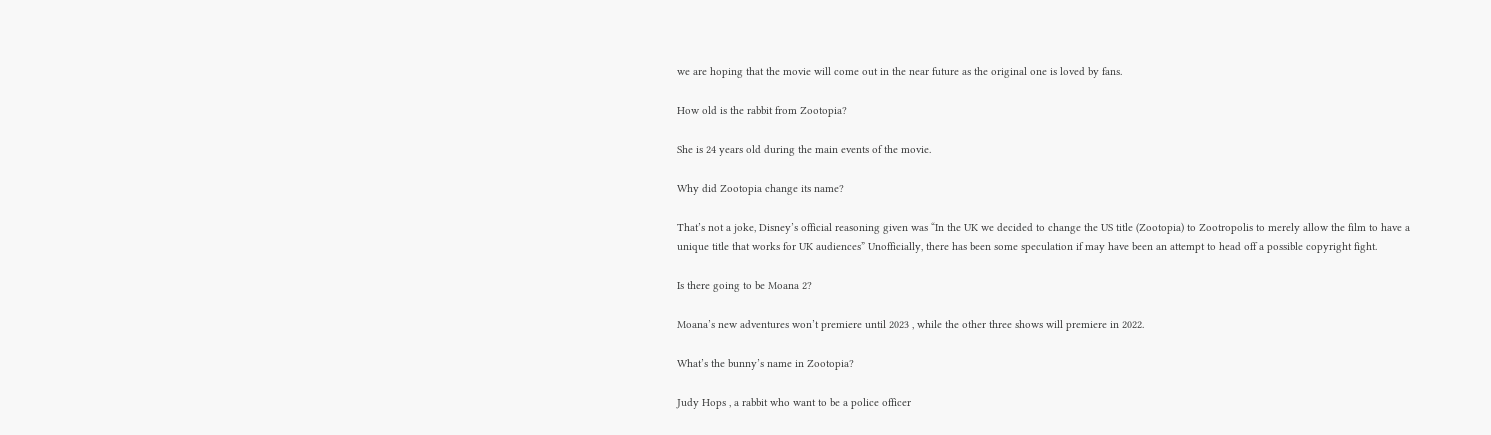we are hoping that the movie will come out in the near future as the original one is loved by fans.

How old is the rabbit from Zootopia?

She is 24 years old during the main events of the movie.

Why did Zootopia change its name?

That’s not a joke, Disney’s official reasoning given was “In the UK we decided to change the US title (Zootopia) to Zootropolis to merely allow the film to have a unique title that works for UK audiences” Unofficially, there has been some speculation if may have been an attempt to head off a possible copyright fight.

Is there going to be Moana 2?

Moana’s new adventures won’t premiere until 2023 , while the other three shows will premiere in 2022.

What’s the bunny’s name in Zootopia?

Judy Hops , a rabbit who want to be a police officer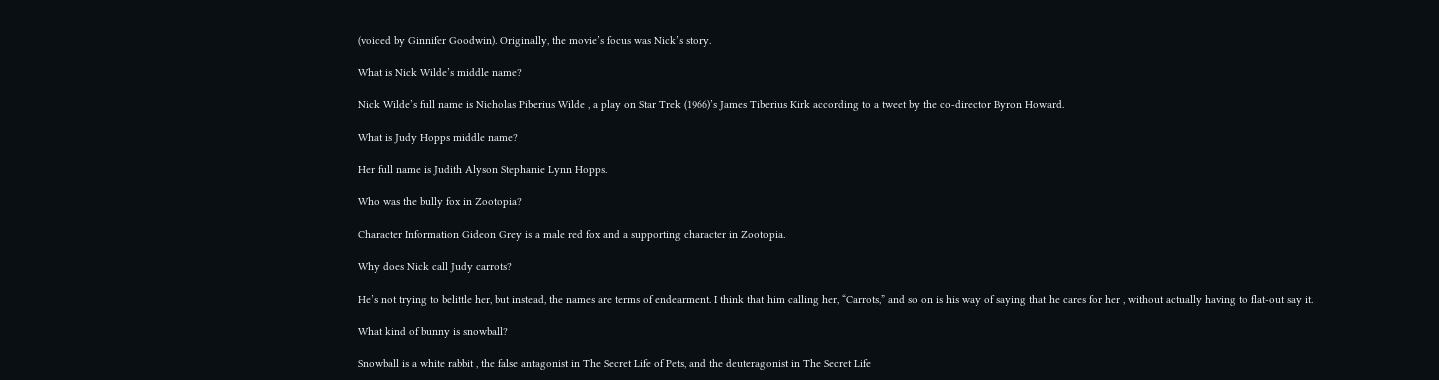(voiced by Ginnifer Goodwin). Originally, the movie’s focus was Nick’s story.

What is Nick Wilde’s middle name?

Nick Wilde’s full name is Nicholas Piberius Wilde , a play on Star Trek (1966)’s James Tiberius Kirk according to a tweet by the co-director Byron Howard.

What is Judy Hopps middle name?

Her full name is Judith Alyson Stephanie Lynn Hopps.

Who was the bully fox in Zootopia?

Character Information Gideon Grey is a male red fox and a supporting character in Zootopia.

Why does Nick call Judy carrots?

He’s not trying to belittle her, but instead, the names are terms of endearment. I think that him calling her, “Carrots,” and so on is his way of saying that he cares for her , without actually having to flat-out say it.

What kind of bunny is snowball?

Snowball is a white rabbit , the false antagonist in The Secret Life of Pets, and the deuteragonist in The Secret Life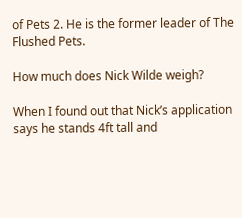of Pets 2. He is the former leader of The Flushed Pets.

How much does Nick Wilde weigh?

When I found out that Nick’s application says he stands 4ft tall and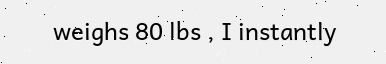weighs 80 lbs , I instantly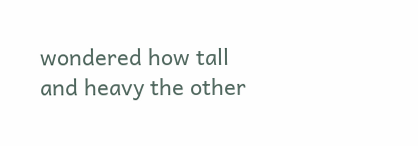wondered how tall and heavy the other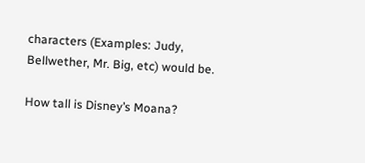characters (Examples: Judy, Bellwether, Mr. Big, etc) would be.

How tall is Disney’s Moana?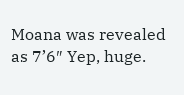Moana was revealed as 7’6″ Yep, huge.